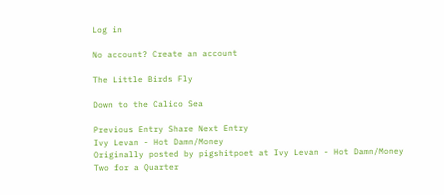Log in

No account? Create an account

The Little Birds Fly

Down to the Calico Sea

Previous Entry Share Next Entry
Ivy Levan - Hot Damn/Money
Originally posted by pigshitpoet at Ivy Levan - Hot Damn/Money
Two for a Quarter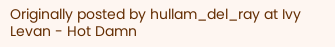Originally posted by hullam_del_ray at Ivy Levan - Hot Damn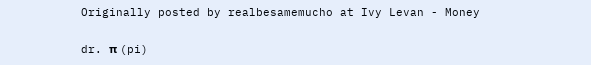Originally posted by realbesamemucho at Ivy Levan - Money

dr. π (pi)